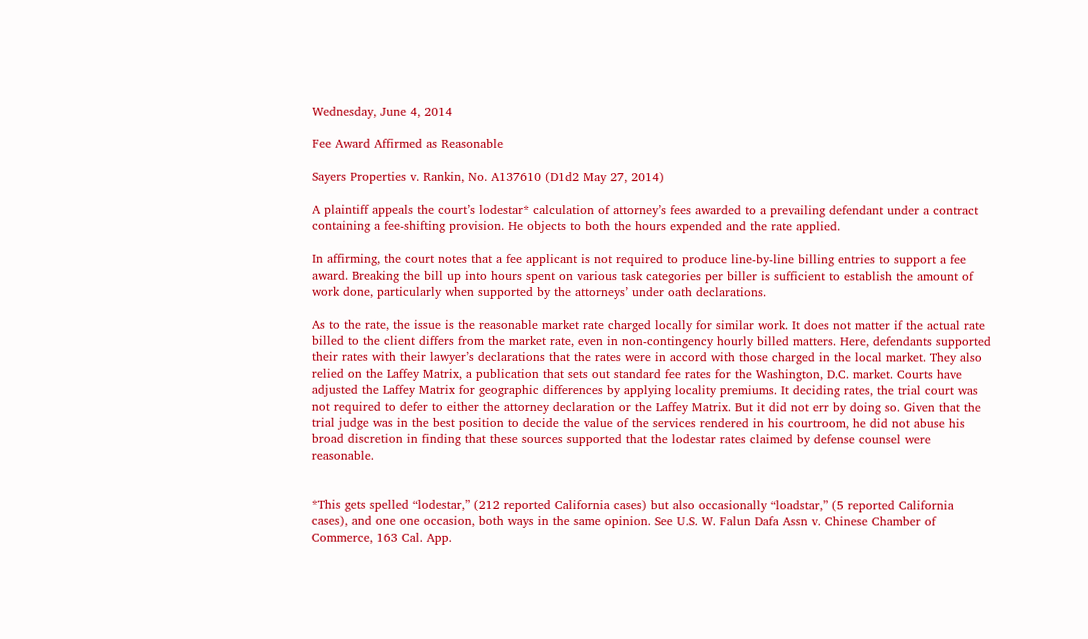Wednesday, June 4, 2014

Fee Award Affirmed as Reasonable

Sayers Properties v. Rankin, No. A137610 (D1d2 May 27, 2014)

A plaintiff appeals the court’s lodestar* calculation of attorney’s fees awarded to a prevailing defendant under a contract containing a fee-shifting provision. He objects to both the hours expended and the rate applied.

In affirming, the court notes that a fee applicant is not required to produce line-by-line billing entries to support a fee award. Breaking the bill up into hours spent on various task categories per biller is sufficient to establish the amount of work done, particularly when supported by the attorneys’ under oath declarations.

As to the rate, the issue is the reasonable market rate charged locally for similar work. It does not matter if the actual rate billed to the client differs from the market rate, even in non-contingency hourly billed matters. Here, defendants supported their rates with their lawyer’s declarations that the rates were in accord with those charged in the local market. They also relied on the Laffey Matrix, a publication that sets out standard fee rates for the Washington, D.C. market. Courts have adjusted the Laffey Matrix for geographic differences by applying locality premiums. It deciding rates, the trial court was not required to defer to either the attorney declaration or the Laffey Matrix. But it did not err by doing so. Given that the trial judge was in the best position to decide the value of the services rendered in his courtroom, he did not abuse his broad discretion in finding that these sources supported that the lodestar rates claimed by defense counsel were reasonable.


*This gets spelled “lodestar,” (212 reported California cases) but also occasionally “loadstar,” (5 reported California cases), and one one occasion, both ways in the same opinion. See U.S. W. Falun Dafa Assn v. Chinese Chamber of Commerce, 163 Cal. App.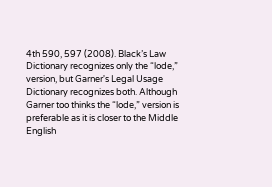4th 590, 597 (2008). Black’s Law Dictionary recognizes only the “lode,” version, but Garner's Legal Usage Dictionary recognizes both. Although Garner too thinks the “lode,” version is preferable as it is closer to the Middle English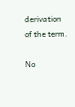derivation of the term.

No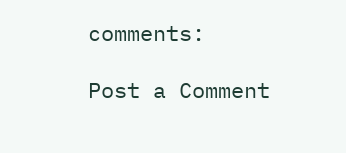comments:

Post a Comment